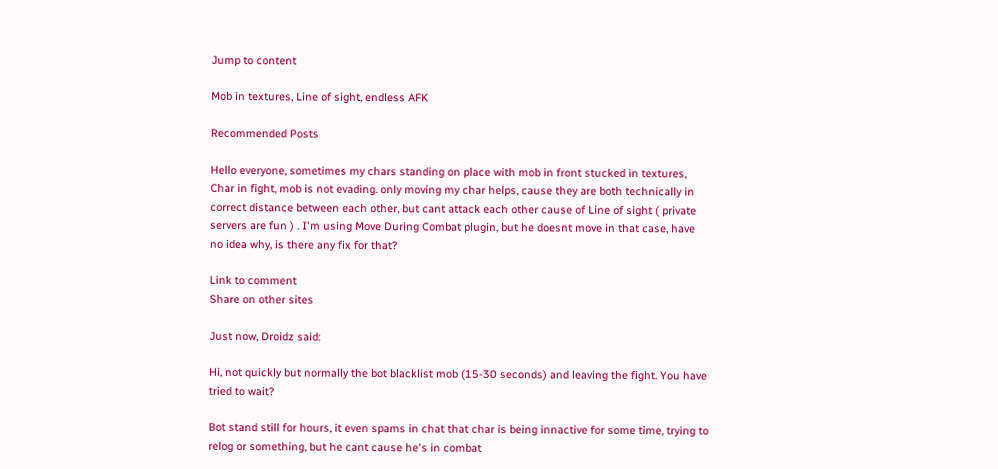Jump to content

Mob in textures, Line of sight, endless AFK

Recommended Posts

Hello everyone, sometimes my chars standing on place with mob in front stucked in textures, Char in fight, mob is not evading. only moving my char helps, cause they are both technically in correct distance between each other, but cant attack each other cause of Line of sight ( private servers are fun ) . I'm using Move During Combat plugin, but he doesnt move in that case, have no idea why, is there any fix for that?

Link to comment
Share on other sites

Just now, Droidz said:

Hi, not quickly but normally the bot blacklist mob (15-30 seconds) and leaving the fight. You have tried to wait?

Bot stand still for hours, it even spams in chat that char is being innactive for some time, trying to relog or something, but he cant cause he's in combat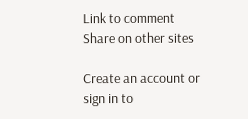Link to comment
Share on other sites

Create an account or sign in to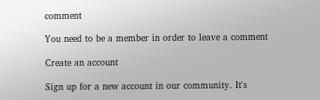comment

You need to be a member in order to leave a comment

Create an account

Sign up for a new account in our community. It's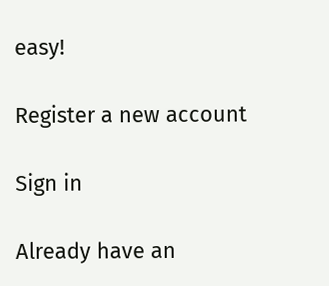easy!

Register a new account

Sign in

Already have an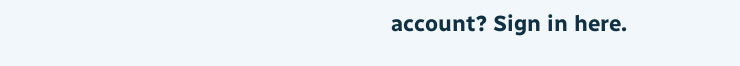account? Sign in here.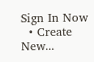Sign In Now
  • Create New...